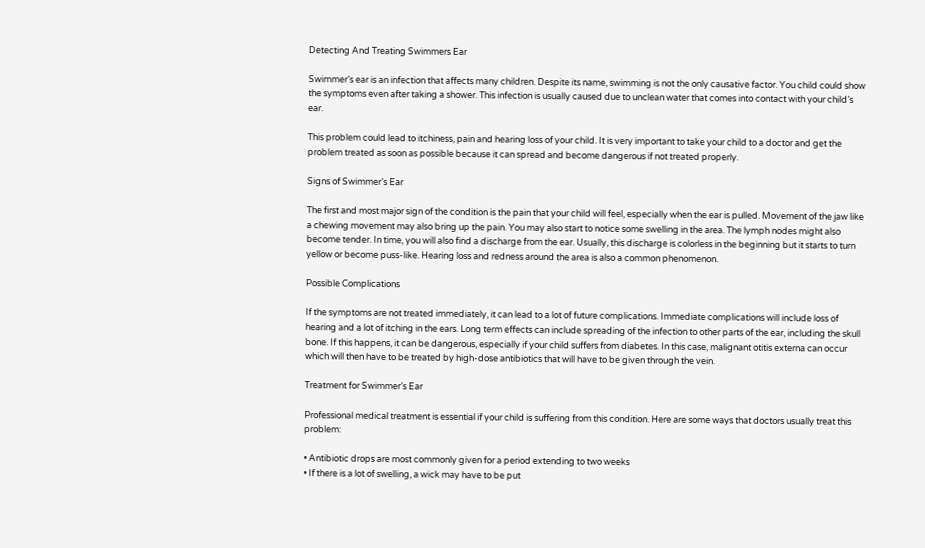Detecting And Treating Swimmers Ear

Swimmer’s ear is an infection that affects many children. Despite its name, swimming is not the only causative factor. You child could show the symptoms even after taking a shower. This infection is usually caused due to unclean water that comes into contact with your child’s ear.

This problem could lead to itchiness, pain and hearing loss of your child. It is very important to take your child to a doctor and get the problem treated as soon as possible because it can spread and become dangerous if not treated properly.

Signs of Swimmer’s Ear

The first and most major sign of the condition is the pain that your child will feel, especially when the ear is pulled. Movement of the jaw like a chewing movement may also bring up the pain. You may also start to notice some swelling in the area. The lymph nodes might also become tender. In time, you will also find a discharge from the ear. Usually, this discharge is colorless in the beginning but it starts to turn yellow or become puss-like. Hearing loss and redness around the area is also a common phenomenon.

Possible Complications

If the symptoms are not treated immediately, it can lead to a lot of future complications. Immediate complications will include loss of hearing and a lot of itching in the ears. Long term effects can include spreading of the infection to other parts of the ear, including the skull bone. If this happens, it can be dangerous, especially if your child suffers from diabetes. In this case, malignant otitis externa can occur which will then have to be treated by high-dose antibiotics that will have to be given through the vein.

Treatment for Swimmer’s Ear

Professional medical treatment is essential if your child is suffering from this condition. Here are some ways that doctors usually treat this problem:

• Antibiotic drops are most commonly given for a period extending to two weeks
• If there is a lot of swelling, a wick may have to be put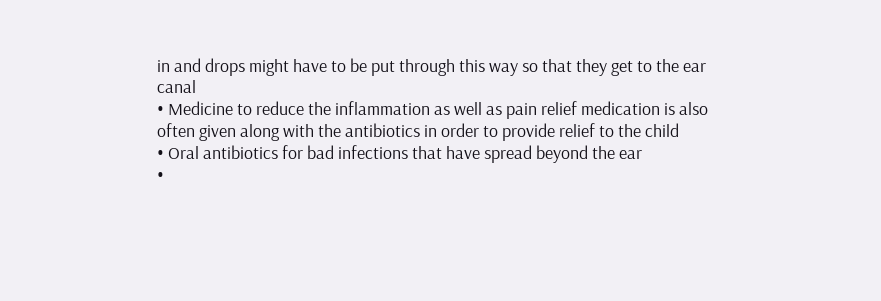in and drops might have to be put through this way so that they get to the ear canal
• Medicine to reduce the inflammation as well as pain relief medication is also often given along with the antibiotics in order to provide relief to the child
• Oral antibiotics for bad infections that have spread beyond the ear
•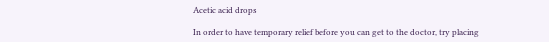Acetic acid drops

In order to have temporary relief before you can get to the doctor, try placing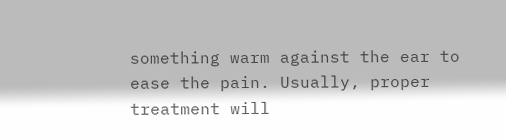something warm against the ear to ease the pain. Usually, proper treatment will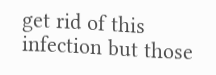get rid of this infection but those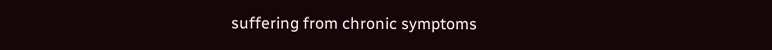suffering from chronic symptoms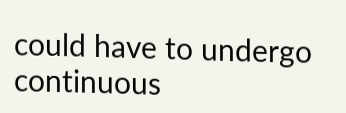could have to undergo continuous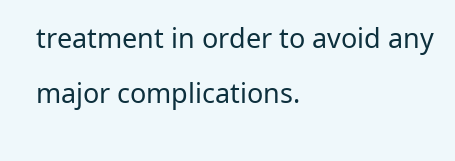treatment in order to avoid any major complications.